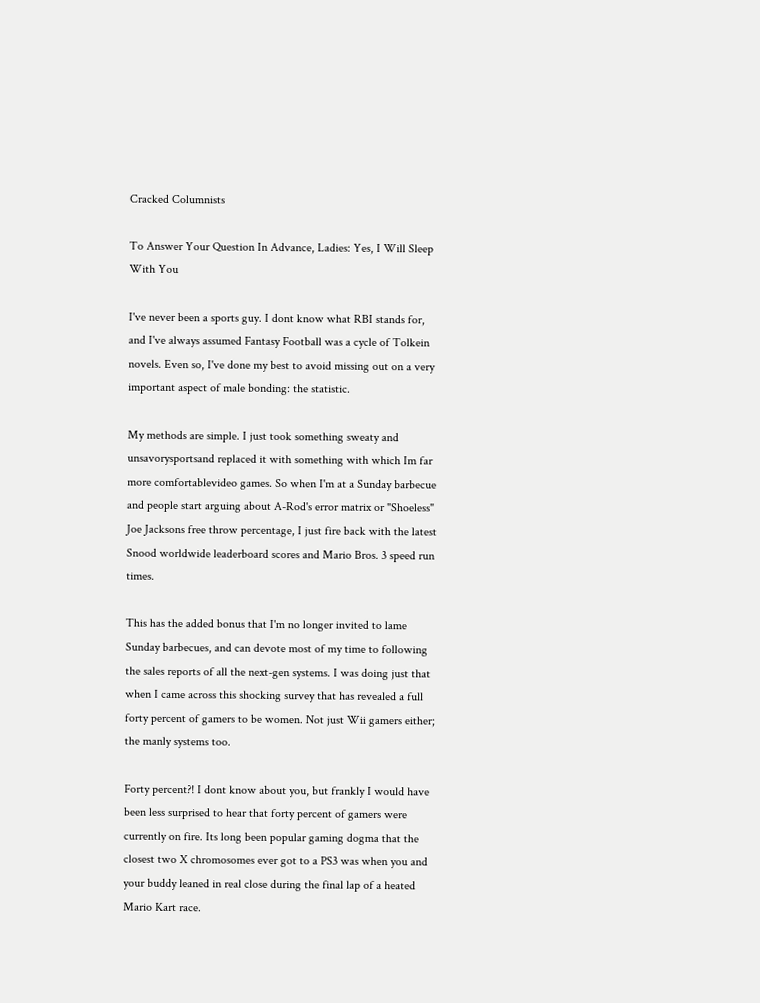Cracked Columnists

To Answer Your Question In Advance, Ladies: Yes, I Will Sleep With You

I've never been a sports guy. I dont know what RBI stands for, and I've always assumed Fantasy Football was a cycle of Tolkein novels. Even so, I've done my best to avoid missing out on a very important aspect of male bonding: the statistic.

My methods are simple. I just took something sweaty and unsavorysportsand replaced it with something with which Im far more comfortablevideo games. So when I'm at a Sunday barbecue and people start arguing about A-Rod's error matrix or "Shoeless" Joe Jacksons free throw percentage, I just fire back with the latest Snood worldwide leaderboard scores and Mario Bros. 3 speed run times.

This has the added bonus that I'm no longer invited to lame Sunday barbecues, and can devote most of my time to following the sales reports of all the next-gen systems. I was doing just that when I came across this shocking survey that has revealed a full forty percent of gamers to be women. Not just Wii gamers either; the manly systems too.

Forty percent?! I dont know about you, but frankly I would have been less surprised to hear that forty percent of gamers were currently on fire. Its long been popular gaming dogma that the closest two X chromosomes ever got to a PS3 was when you and your buddy leaned in real close during the final lap of a heated Mario Kart race.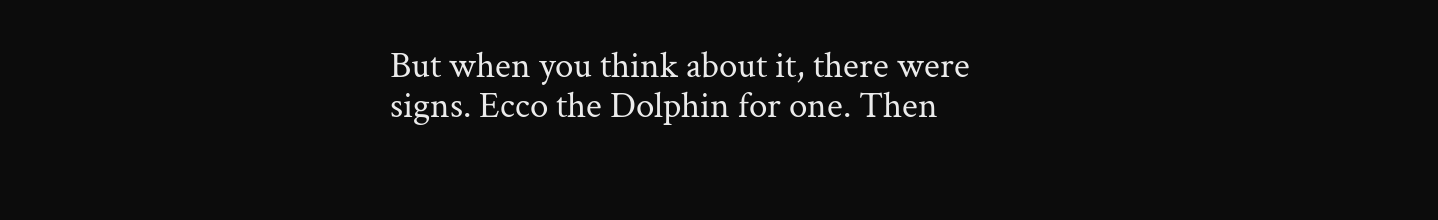But when you think about it, there were signs. Ecco the Dolphin for one. Then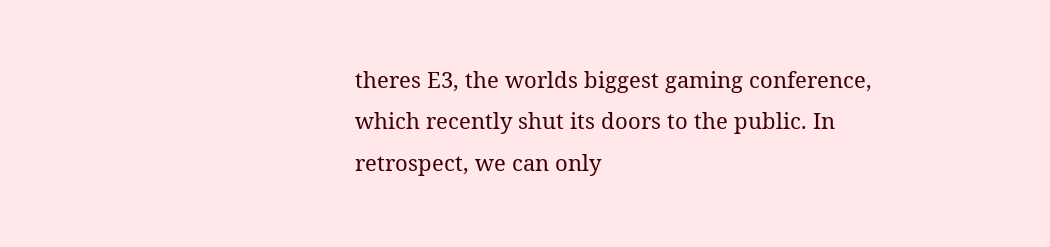theres E3, the worlds biggest gaming conference, which recently shut its doors to the public. In retrospect, we can only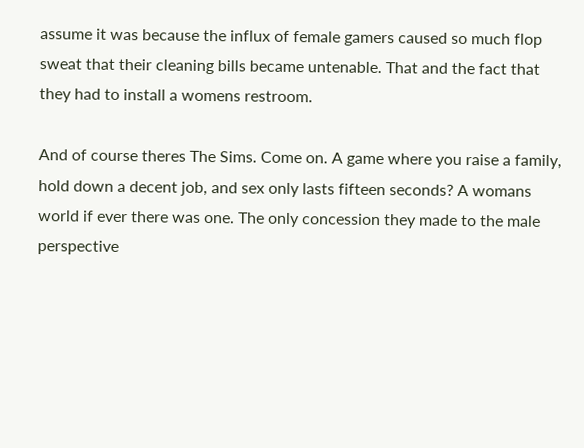assume it was because the influx of female gamers caused so much flop sweat that their cleaning bills became untenable. That and the fact that they had to install a womens restroom.

And of course theres The Sims. Come on. A game where you raise a family, hold down a decent job, and sex only lasts fifteen seconds? A womans world if ever there was one. The only concession they made to the male perspective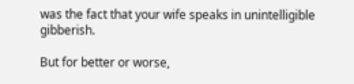was the fact that your wife speaks in unintelligible gibberish.

But for better or worse,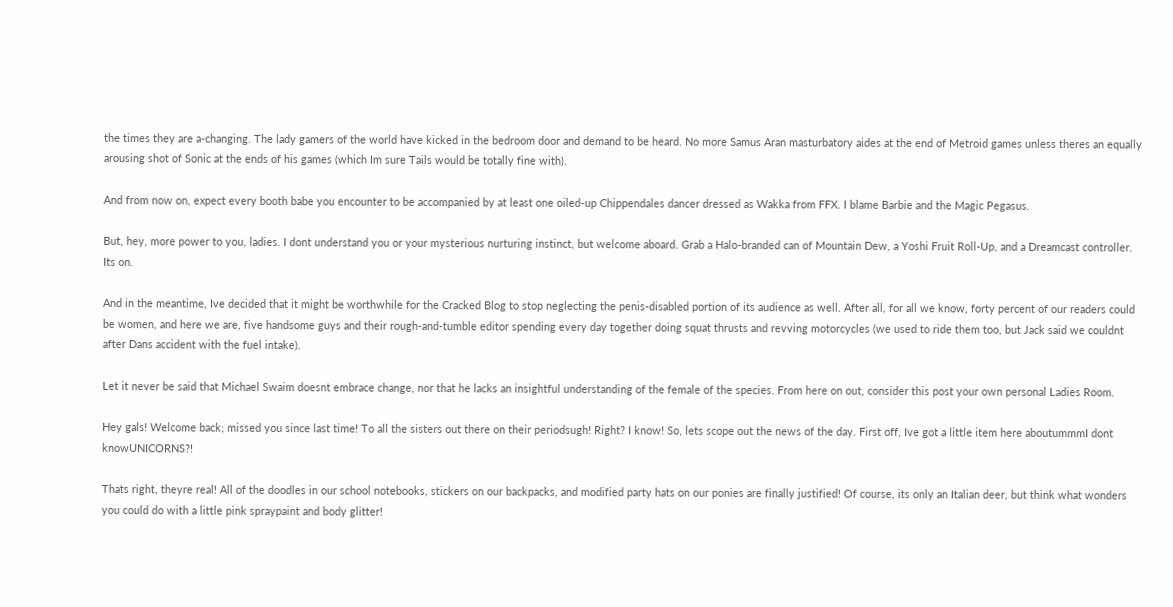the times they are a-changing. The lady gamers of the world have kicked in the bedroom door and demand to be heard. No more Samus Aran masturbatory aides at the end of Metroid games unless theres an equally arousing shot of Sonic at the ends of his games (which Im sure Tails would be totally fine with).

And from now on, expect every booth babe you encounter to be accompanied by at least one oiled-up Chippendales dancer dressed as Wakka from FFX. I blame Barbie and the Magic Pegasus.

But, hey, more power to you, ladies. I dont understand you or your mysterious nurturing instinct, but welcome aboard. Grab a Halo-branded can of Mountain Dew, a Yoshi Fruit Roll-Up, and a Dreamcast controller. Its on.

And in the meantime, Ive decided that it might be worthwhile for the Cracked Blog to stop neglecting the penis-disabled portion of its audience as well. After all, for all we know, forty percent of our readers could be women, and here we are, five handsome guys and their rough-and-tumble editor spending every day together doing squat thrusts and revving motorcycles (we used to ride them too, but Jack said we couldnt after Dans accident with the fuel intake).

Let it never be said that Michael Swaim doesnt embrace change, nor that he lacks an insightful understanding of the female of the species. From here on out, consider this post your own personal Ladies Room.

Hey gals! Welcome back; missed you since last time! To all the sisters out there on their periodsugh! Right? I know! So, lets scope out the news of the day. First off, Ive got a little item here aboutummmI dont knowUNICORNS?!

Thats right, theyre real! All of the doodles in our school notebooks, stickers on our backpacks, and modified party hats on our ponies are finally justified! Of course, its only an Italian deer, but think what wonders you could do with a little pink spraypaint and body glitter!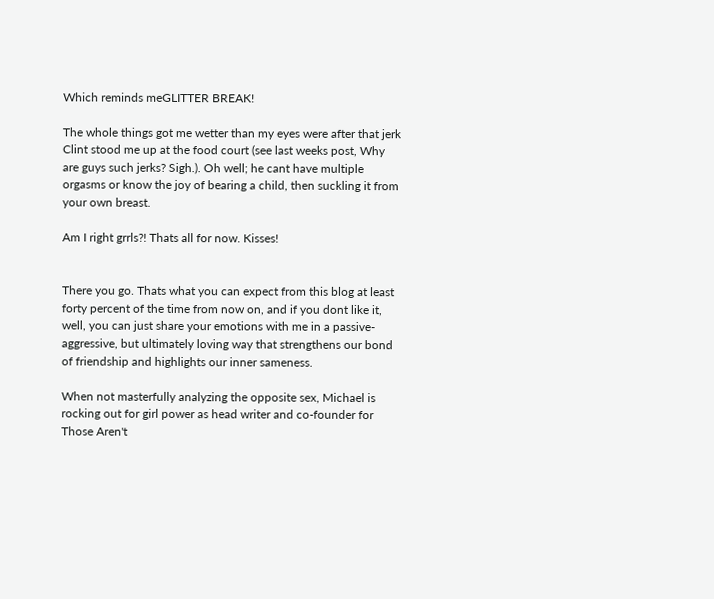Which reminds meGLITTER BREAK!

The whole things got me wetter than my eyes were after that jerk Clint stood me up at the food court (see last weeks post, Why are guys such jerks? Sigh.). Oh well; he cant have multiple orgasms or know the joy of bearing a child, then suckling it from your own breast.

Am I right grrls?! Thats all for now. Kisses!


There you go. Thats what you can expect from this blog at least forty percent of the time from now on, and if you dont like it, well, you can just share your emotions with me in a passive-aggressive, but ultimately loving way that strengthens our bond of friendship and highlights our inner sameness.

When not masterfully analyzing the opposite sex, Michael is rocking out for girl power as head writer and co-founder for Those Aren't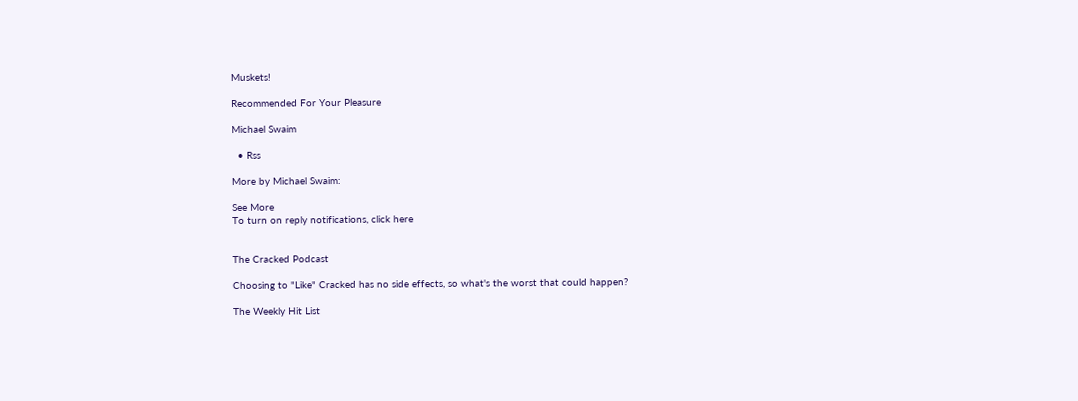Muskets!

Recommended For Your Pleasure

Michael Swaim

  • Rss

More by Michael Swaim:

See More
To turn on reply notifications, click here


The Cracked Podcast

Choosing to "Like" Cracked has no side effects, so what's the worst that could happen?

The Weekly Hit List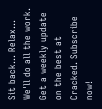Sit back... Relax... We'll do all the work.
Get a weekly update on the best at Cracked. Subscribe now!